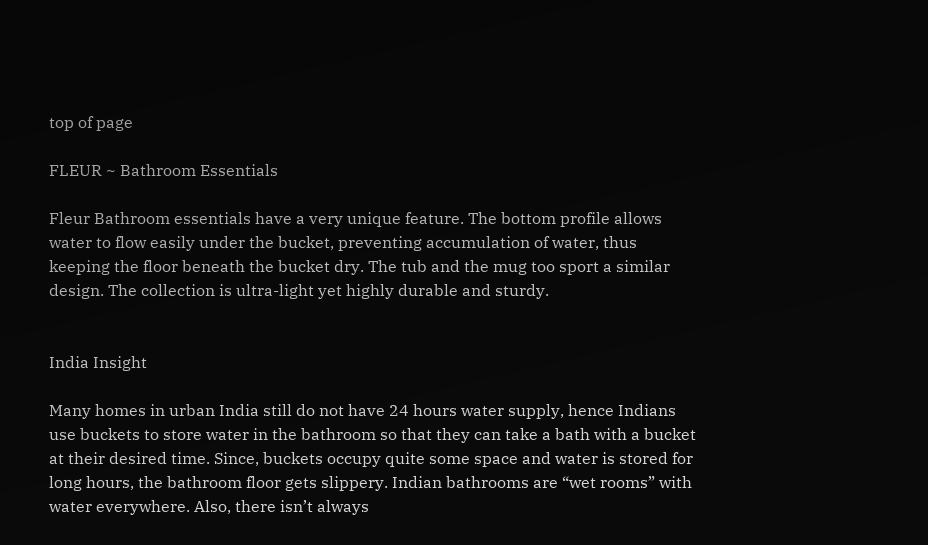top of page

FLEUR ~ Bathroom Essentials

Fleur Bathroom essentials have a very unique feature. The bottom profile allows water to flow easily under the bucket, preventing accumulation of water, thus keeping the floor beneath the bucket dry. The tub and the mug too sport a similar design. The collection is ultra-light yet highly durable and sturdy.


India Insight

Many homes in urban India still do not have 24 hours water supply, hence Indians use buckets to store water in the bathroom so that they can take a bath with a bucket at their desired time. Since, buckets occupy quite some space and water is stored for long hours, the bathroom floor gets slippery. Indian bathrooms are “wet rooms” with water everywhere. Also, there isn’t always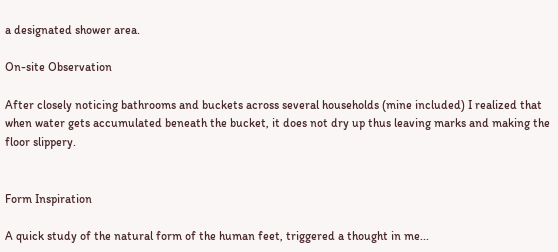a designated shower area.

On-site Observation

After closely noticing bathrooms and buckets across several households (mine included) I realized that when water gets accumulated beneath the bucket, it does not dry up thus leaving marks and making the floor slippery.


Form Inspiration

A quick study of the natural form of the human feet, triggered a thought in me...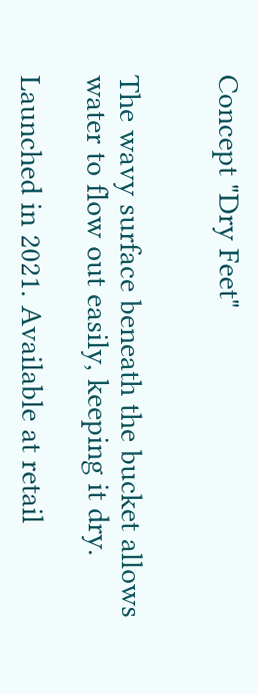Concept "Dry Feet"


The wavy surface beneath the bucket allows water to flow out easily, keeping it dry.

Launched in 2021. Available at retail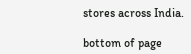stores across India.

bottom of page